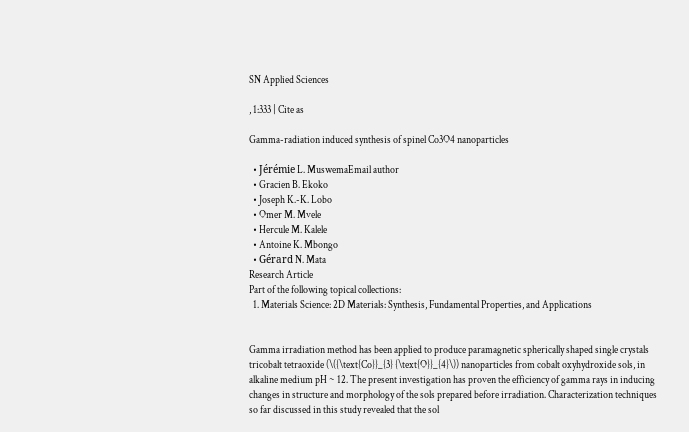SN Applied Sciences

, 1:333 | Cite as

Gamma-radiation induced synthesis of spinel Co3O4 nanoparticles

  • Jérémie L. MuswemaEmail author
  • Gracien B. Ekoko
  • Joseph K.-K. Lobo
  • Omer M. Mvele
  • Hercule M. Kalele
  • Antoine K. Mbongo
  • Gérard N. Mata
Research Article
Part of the following topical collections:
  1. Materials Science: 2D Materials: Synthesis, Fundamental Properties, and Applications


Gamma irradiation method has been applied to produce paramagnetic spherically shaped single crystals tricobalt tetraoxide (\({\text{Co}}_{3} {\text{O}}_{4}\)) nanoparticles from cobalt oxyhydroxide sols, in alkaline medium pH ~ 12. The present investigation has proven the efficiency of gamma rays in inducing changes in structure and morphology of the sols prepared before irradiation. Characterization techniques so far discussed in this study revealed that the sol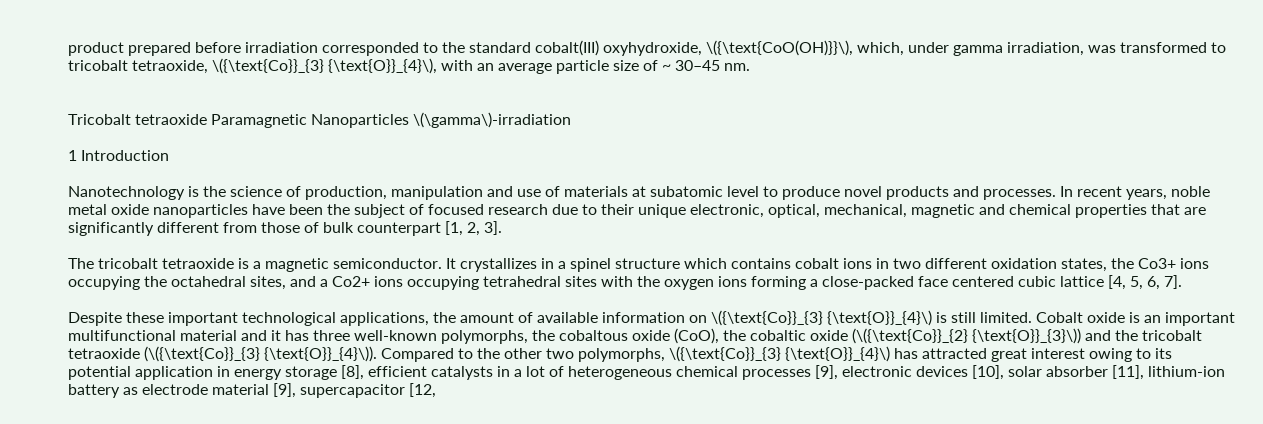product prepared before irradiation corresponded to the standard cobalt(III) oxyhydroxide, \({\text{CoO(OH)}}\), which, under gamma irradiation, was transformed to tricobalt tetraoxide, \({\text{Co}}_{3} {\text{O}}_{4}\), with an average particle size of ~ 30–45 nm.


Tricobalt tetraoxide Paramagnetic Nanoparticles \(\gamma\)-irradiation

1 Introduction

Nanotechnology is the science of production, manipulation and use of materials at subatomic level to produce novel products and processes. In recent years, noble metal oxide nanoparticles have been the subject of focused research due to their unique electronic, optical, mechanical, magnetic and chemical properties that are significantly different from those of bulk counterpart [1, 2, 3].

The tricobalt tetraoxide is a magnetic semiconductor. It crystallizes in a spinel structure which contains cobalt ions in two different oxidation states, the Co3+ ions occupying the octahedral sites, and a Co2+ ions occupying tetrahedral sites with the oxygen ions forming a close-packed face centered cubic lattice [4, 5, 6, 7].

Despite these important technological applications, the amount of available information on \({\text{Co}}_{3} {\text{O}}_{4}\) is still limited. Cobalt oxide is an important multifunctional material and it has three well-known polymorphs, the cobaltous oxide (CoO), the cobaltic oxide (\({\text{Co}}_{2} {\text{O}}_{3}\)) and the tricobalt tetraoxide (\({\text{Co}}_{3} {\text{O}}_{4}\)). Compared to the other two polymorphs, \({\text{Co}}_{3} {\text{O}}_{4}\) has attracted great interest owing to its potential application in energy storage [8], efficient catalysts in a lot of heterogeneous chemical processes [9], electronic devices [10], solar absorber [11], lithium-ion battery as electrode material [9], supercapacitor [12,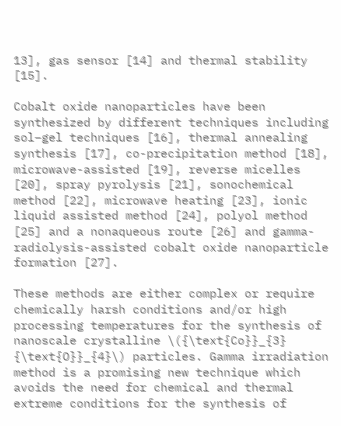13], gas sensor [14] and thermal stability [15].

Cobalt oxide nanoparticles have been synthesized by different techniques including sol–gel techniques [16], thermal annealing synthesis [17], co-precipitation method [18], microwave-assisted [19], reverse micelles [20], spray pyrolysis [21], sonochemical method [22], microwave heating [23], ionic liquid assisted method [24], polyol method [25] and a nonaqueous route [26] and gamma-radiolysis-assisted cobalt oxide nanoparticle formation [27].

These methods are either complex or require chemically harsh conditions and/or high processing temperatures for the synthesis of nanoscale crystalline \({\text{Co}}_{3} {\text{O}}_{4}\) particles. Gamma irradiation method is a promising new technique which avoids the need for chemical and thermal extreme conditions for the synthesis of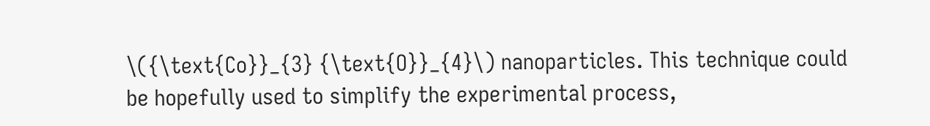\({\text{Co}}_{3} {\text{O}}_{4}\) nanoparticles. This technique could be hopefully used to simplify the experimental process,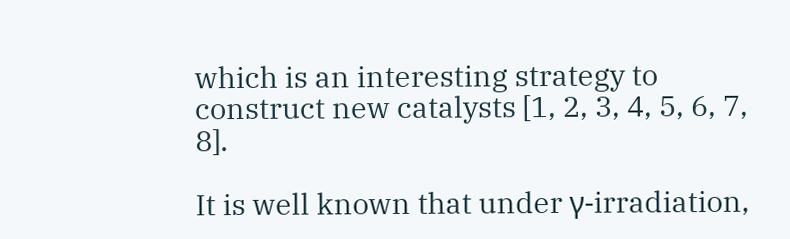which is an interesting strategy to construct new catalysts [1, 2, 3, 4, 5, 6, 7, 8].

It is well known that under γ-irradiation,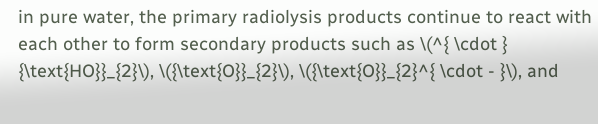in pure water, the primary radiolysis products continue to react with each other to form secondary products such as \(^{ \cdot } {\text{HO}}_{2}\), \({\text{O}}_{2}\), \({\text{O}}_{2}^{ \cdot - }\), and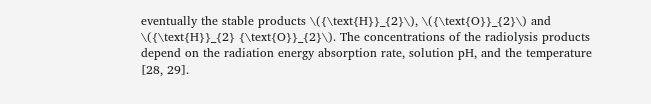eventually the stable products \({\text{H}}_{2}\), \({\text{O}}_{2}\) and \({\text{H}}_{2} {\text{O}}_{2}\). The concentrations of the radiolysis products depend on the radiation energy absorption rate, solution pH, and the temperature [28, 29].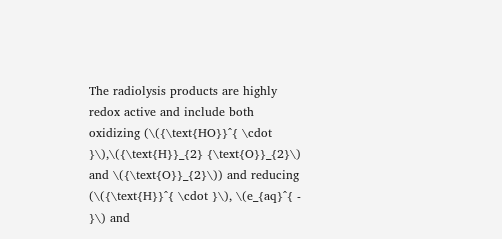The radiolysis products are highly redox active and include both oxidizing (\({\text{HO}}^{ \cdot }\),\({\text{H}}_{2} {\text{O}}_{2}\) and \({\text{O}}_{2}\)) and reducing (\({\text{H}}^{ \cdot }\), \(e_{aq}^{ - }\) and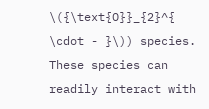\({\text{O}}_{2}^{ \cdot - }\)) species. These species can readily interact with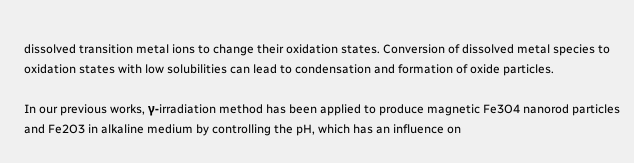dissolved transition metal ions to change their oxidation states. Conversion of dissolved metal species to oxidation states with low solubilities can lead to condensation and formation of oxide particles.

In our previous works, γ-irradiation method has been applied to produce magnetic Fe3O4 nanorod particles and Fe2O3 in alkaline medium by controlling the pH, which has an influence on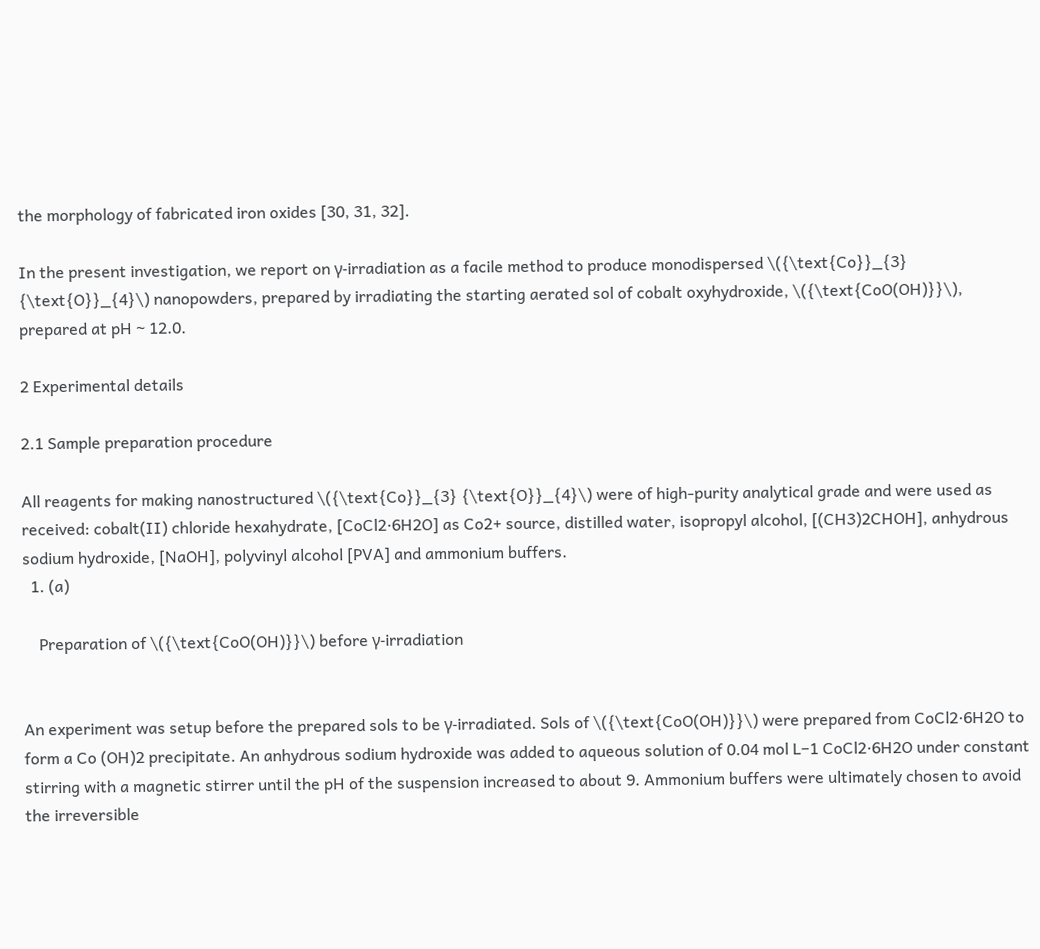the morphology of fabricated iron oxides [30, 31, 32].

In the present investigation, we report on γ-irradiation as a facile method to produce monodispersed \({\text{Co}}_{3} {\text{O}}_{4}\) nanopowders, prepared by irradiating the starting aerated sol of cobalt oxyhydroxide, \({\text{CoO(OH)}}\), prepared at pH ~ 12.0.

2 Experimental details

2.1 Sample preparation procedure

All reagents for making nanostructured \({\text{Co}}_{3} {\text{O}}_{4}\) were of high-purity analytical grade and were used as received: cobalt(II) chloride hexahydrate, [CoCl2·6H2O] as Co2+ source, distilled water, isopropyl alcohol, [(CH3)2CHOH], anhydrous sodium hydroxide, [NaOH], polyvinyl alcohol [PVA] and ammonium buffers.
  1. (a)

    Preparation of \({\text{CoO(OH)}}\) before γ-irradiation


An experiment was setup before the prepared sols to be γ-irradiated. Sols of \({\text{CoO(OH)}}\) were prepared from CoCl2·6H2O to form a Co (OH)2 precipitate. An anhydrous sodium hydroxide was added to aqueous solution of 0.04 mol L−1 CoCl2·6H2O under constant stirring with a magnetic stirrer until the pH of the suspension increased to about 9. Ammonium buffers were ultimately chosen to avoid the irreversible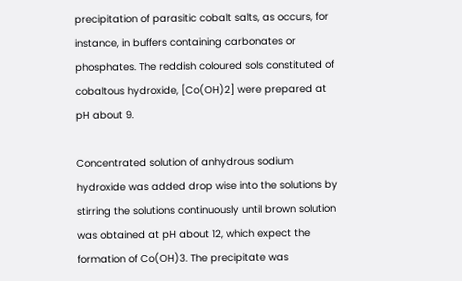precipitation of parasitic cobalt salts, as occurs, for instance, in buffers containing carbonates or phosphates. The reddish coloured sols constituted of cobaltous hydroxide, [Co(OH)2] were prepared at pH about 9.

Concentrated solution of anhydrous sodium hydroxide was added drop wise into the solutions by stirring the solutions continuously until brown solution was obtained at pH about 12, which expect the formation of Co(OH)3. The precipitate was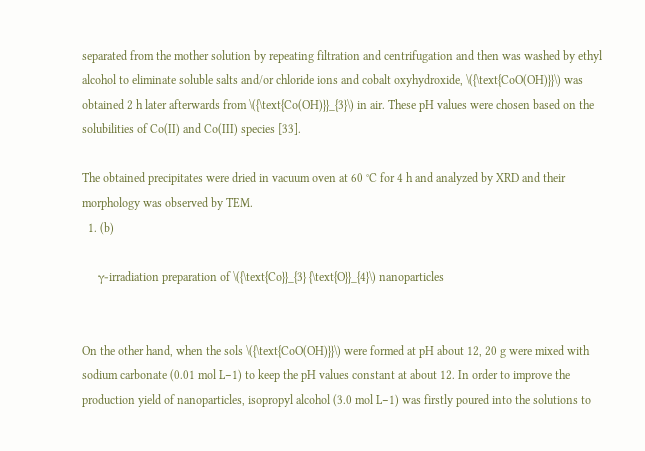separated from the mother solution by repeating filtration and centrifugation and then was washed by ethyl alcohol to eliminate soluble salts and/or chloride ions and cobalt oxyhydroxide, \({\text{CoO(OH)}}\) was obtained 2 h later afterwards from \({\text{Co(OH)}}_{3}\) in air. These pH values were chosen based on the solubilities of Co(II) and Co(III) species [33].

The obtained precipitates were dried in vacuum oven at 60 °C for 4 h and analyzed by XRD and their morphology was observed by TEM.
  1. (b)

    γ-irradiation preparation of \({\text{Co}}_{3} {\text{O}}_{4}\) nanoparticles


On the other hand, when the sols \({\text{CoO(OH)}}\) were formed at pH about 12, 20 g were mixed with sodium carbonate (0.01 mol L−1) to keep the pH values constant at about 12. In order to improve the production yield of nanoparticles, isopropyl alcohol (3.0 mol L−1) was firstly poured into the solutions to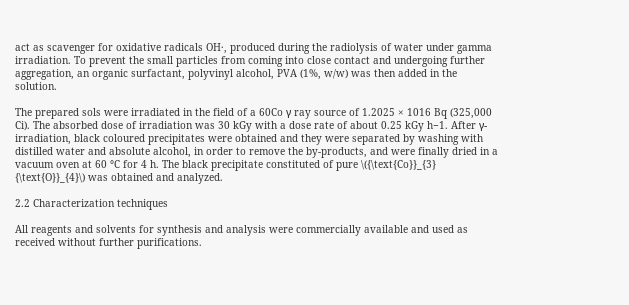act as scavenger for oxidative radicals OH·, produced during the radiolysis of water under gamma irradiation. To prevent the small particles from coming into close contact and undergoing further aggregation, an organic surfactant, polyvinyl alcohol, PVA (1%, w/w) was then added in the solution.

The prepared sols were irradiated in the field of a 60Co γ ray source of 1.2025 × 1016 Bq (325,000 Ci). The absorbed dose of irradiation was 30 kGy with a dose rate of about 0.25 kGy h−1. After γ-irradiation, black coloured precipitates were obtained and they were separated by washing with distilled water and absolute alcohol, in order to remove the by-products, and were finally dried in a vacuum oven at 60 °C for 4 h. The black precipitate constituted of pure \({\text{Co}}_{3} {\text{O}}_{4}\) was obtained and analyzed.

2.2 Characterization techniques

All reagents and solvents for synthesis and analysis were commercially available and used as received without further purifications.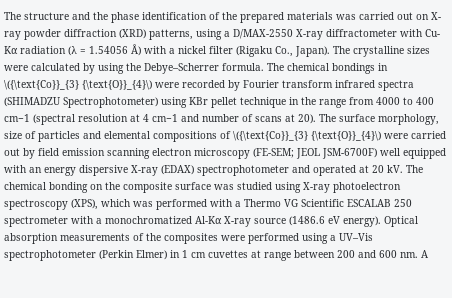The structure and the phase identification of the prepared materials was carried out on X-ray powder diffraction (XRD) patterns, using a D/MAX-2550 X-ray diffractometer with Cu-Kα radiation (λ = 1.54056 Å) with a nickel filter (Rigaku Co., Japan). The crystalline sizes were calculated by using the Debye–Scherrer formula. The chemical bondings in \({\text{Co}}_{3} {\text{O}}_{4}\) were recorded by Fourier transform infrared spectra (SHIMADZU Spectrophotometer) using KBr pellet technique in the range from 4000 to 400 cm−1 (spectral resolution at 4 cm−1 and number of scans at 20). The surface morphology, size of particles and elemental compositions of \({\text{Co}}_{3} {\text{O}}_{4}\) were carried out by field emission scanning electron microscopy (FE-SEM; JEOL JSM-6700F) well equipped with an energy dispersive X-ray (EDAX) spectrophotometer and operated at 20 kV. The chemical bonding on the composite surface was studied using X-ray photoelectron spectroscopy (XPS), which was performed with a Thermo VG Scientific ESCALAB 250 spectrometer with a monochromatized Al-Kα X-ray source (1486.6 eV energy). Optical absorption measurements of the composites were performed using a UV–Vis spectrophotometer (Perkin Elmer) in 1 cm cuvettes at range between 200 and 600 nm. A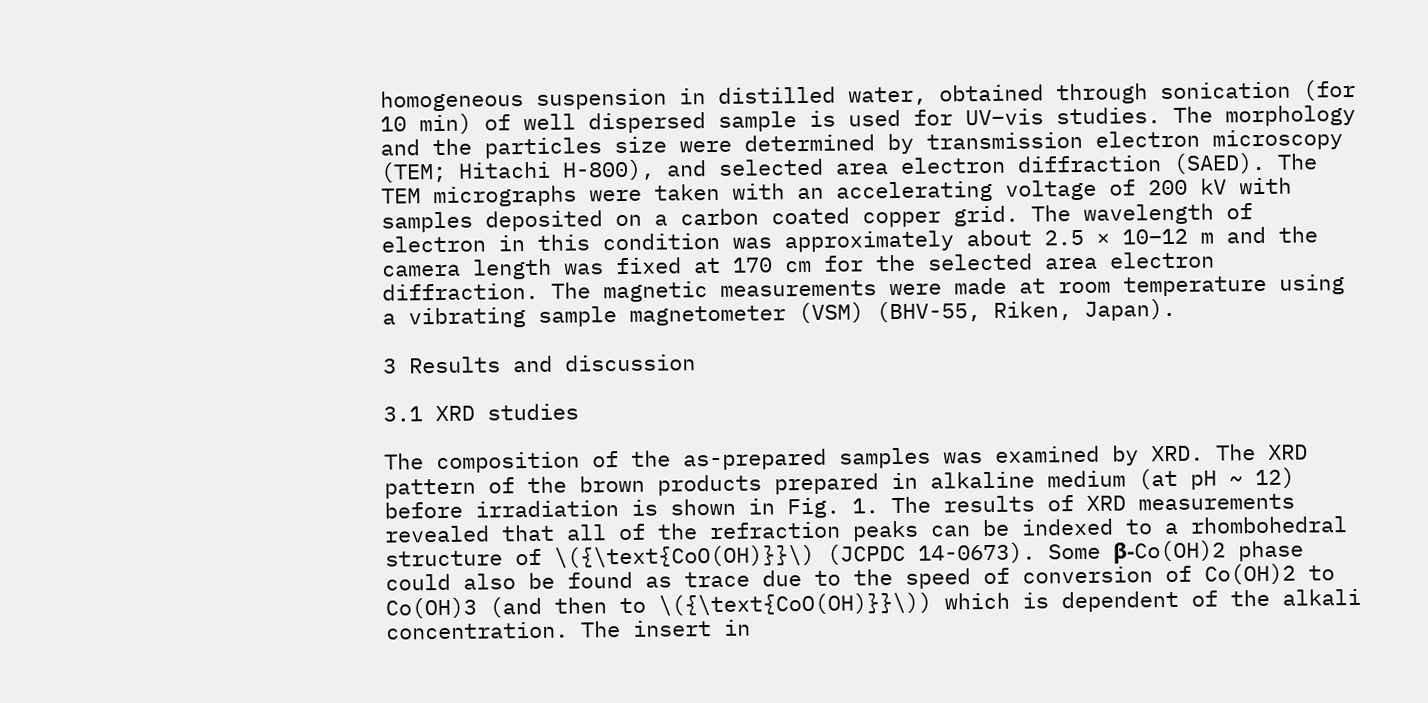homogeneous suspension in distilled water, obtained through sonication (for 10 min) of well dispersed sample is used for UV–vis studies. The morphology and the particles size were determined by transmission electron microscopy (TEM; Hitachi H-800), and selected area electron diffraction (SAED). The TEM micrographs were taken with an accelerating voltage of 200 kV with samples deposited on a carbon coated copper grid. The wavelength of electron in this condition was approximately about 2.5 × 10−12 m and the camera length was fixed at 170 cm for the selected area electron diffraction. The magnetic measurements were made at room temperature using a vibrating sample magnetometer (VSM) (BHV-55, Riken, Japan).

3 Results and discussion

3.1 XRD studies

The composition of the as-prepared samples was examined by XRD. The XRD pattern of the brown products prepared in alkaline medium (at pH ~ 12) before irradiation is shown in Fig. 1. The results of XRD measurements revealed that all of the refraction peaks can be indexed to a rhombohedral structure of \({\text{CoO(OH)}}\) (JCPDC 14-0673). Some β-Co(OH)2 phase could also be found as trace due to the speed of conversion of Co(OH)2 to Co(OH)3 (and then to \({\text{CoO(OH)}}\)) which is dependent of the alkali concentration. The insert in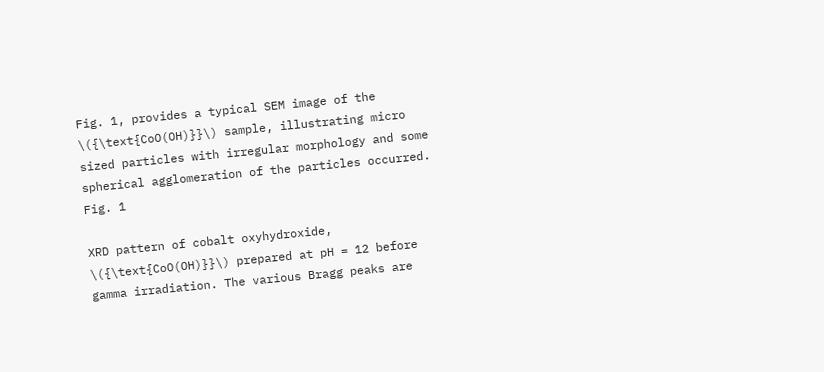Fig. 1, provides a typical SEM image of the \({\text{CoO(OH)}}\) sample, illustrating micro sized particles with irregular morphology and some spherical agglomeration of the particles occurred.
Fig. 1

XRD pattern of cobalt oxyhydroxide, \({\text{CoO(OH)}}\) prepared at pH = 12 before gamma irradiation. The various Bragg peaks are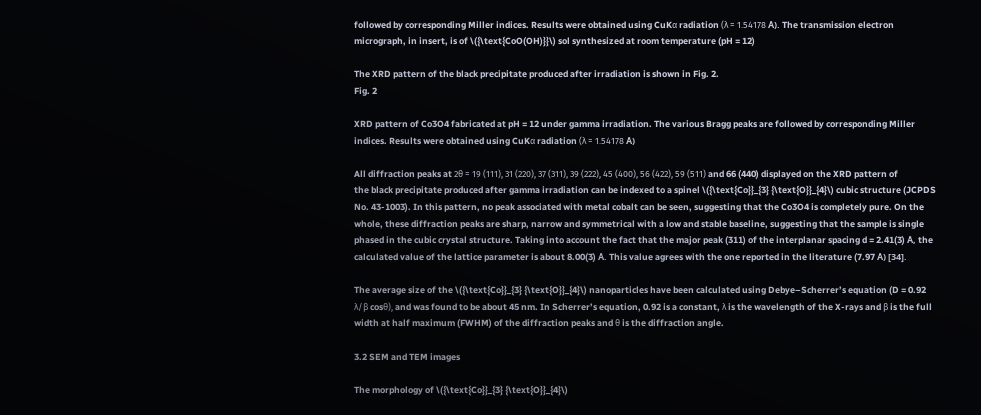followed by corresponding Miller indices. Results were obtained using CuKα radiation (λ = 1.54178 Å). The transmission electron micrograph, in insert, is of \({\text{CoO(OH)}}\) sol synthesized at room temperature (pH = 12)

The XRD pattern of the black precipitate produced after irradiation is shown in Fig. 2.
Fig. 2

XRD pattern of Co3O4 fabricated at pH = 12 under gamma irradiation. The various Bragg peaks are followed by corresponding Miller indices. Results were obtained using CuKα radiation (λ = 1.54178 Å)

All diffraction peaks at 2θ = 19 (111), 31 (220), 37 (311), 39 (222), 45 (400), 56 (422), 59 (511) and 66 (440) displayed on the XRD pattern of the black precipitate produced after gamma irradiation can be indexed to a spinel \({\text{Co}}_{3} {\text{O}}_{4}\) cubic structure (JCPDS No. 43-1003). In this pattern, no peak associated with metal cobalt can be seen, suggesting that the Co3O4 is completely pure. On the whole, these diffraction peaks are sharp, narrow and symmetrical with a low and stable baseline, suggesting that the sample is single phased in the cubic crystal structure. Taking into account the fact that the major peak (311) of the interplanar spacing d = 2.41(3) Å, the calculated value of the lattice parameter is about 8.00(3) Å. This value agrees with the one reported in the literature (7.97 Å) [34].

The average size of the \({\text{Co}}_{3} {\text{O}}_{4}\) nanoparticles have been calculated using Debye–Scherrer’s equation (D = 0.92 λ/β cosθ), and was found to be about 45 nm. In Scherrer’s equation, 0.92 is a constant, λ is the wavelength of the X-rays and β is the full width at half maximum (FWHM) of the diffraction peaks and θ is the diffraction angle.

3.2 SEM and TEM images

The morphology of \({\text{Co}}_{3} {\text{O}}_{4}\)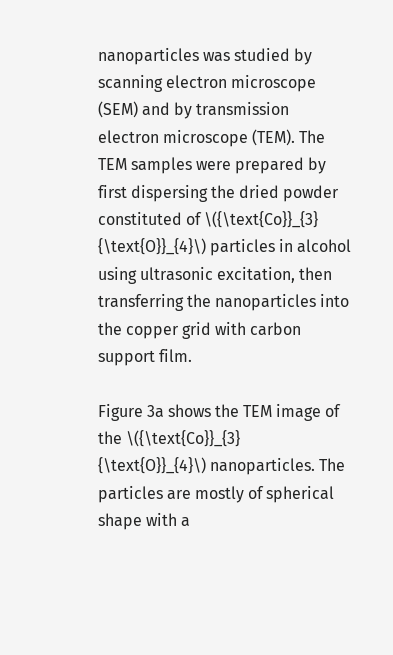nanoparticles was studied by scanning electron microscope (SEM) and by transmission electron microscope (TEM). The TEM samples were prepared by first dispersing the dried powder constituted of \({\text{Co}}_{3} {\text{O}}_{4}\) particles in alcohol using ultrasonic excitation, then transferring the nanoparticles into the copper grid with carbon support film.

Figure 3a shows the TEM image of the \({\text{Co}}_{3} {\text{O}}_{4}\) nanoparticles. The particles are mostly of spherical shape with a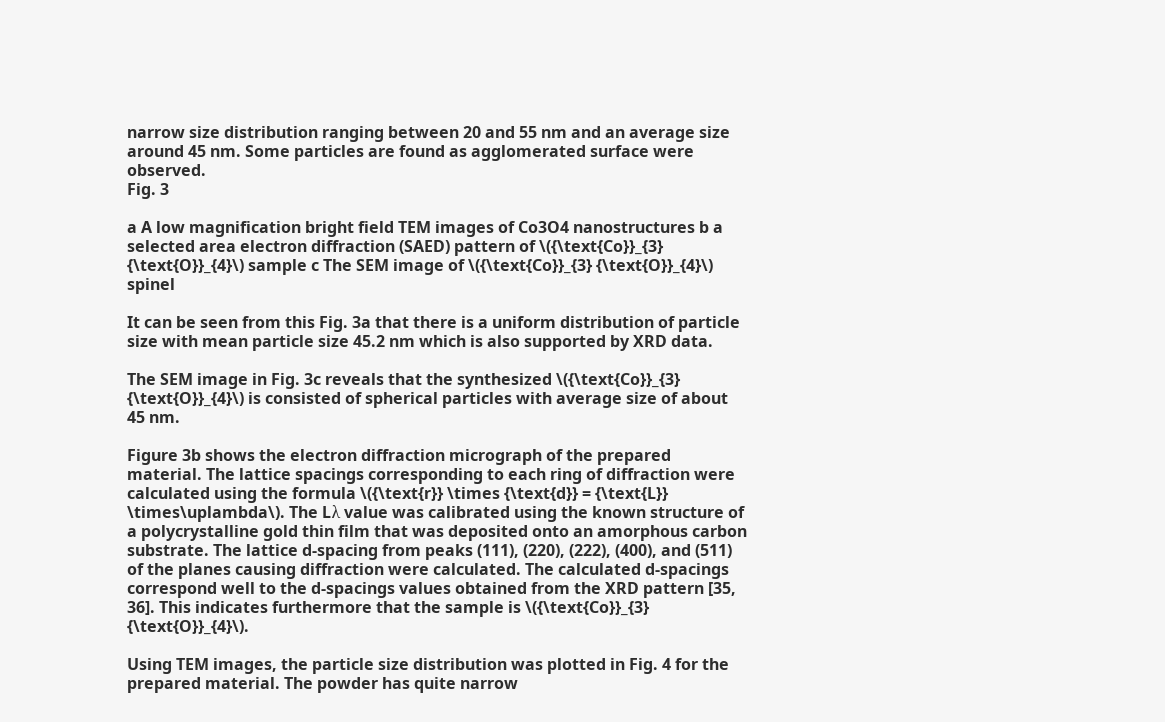narrow size distribution ranging between 20 and 55 nm and an average size around 45 nm. Some particles are found as agglomerated surface were observed.
Fig. 3

a A low magnification bright field TEM images of Co3O4 nanostructures b a selected area electron diffraction (SAED) pattern of \({\text{Co}}_{3} {\text{O}}_{4}\) sample c The SEM image of \({\text{Co}}_{3} {\text{O}}_{4}\) spinel

It can be seen from this Fig. 3a that there is a uniform distribution of particle size with mean particle size 45.2 nm which is also supported by XRD data.

The SEM image in Fig. 3c reveals that the synthesized \({\text{Co}}_{3} {\text{O}}_{4}\) is consisted of spherical particles with average size of about 45 nm.

Figure 3b shows the electron diffraction micrograph of the prepared material. The lattice spacings corresponding to each ring of diffraction were calculated using the formula \({\text{r}} \times {\text{d}} = {\text{L}} \times\uplambda\). The Lλ value was calibrated using the known structure of a polycrystalline gold thin film that was deposited onto an amorphous carbon substrate. The lattice d-spacing from peaks (111), (220), (222), (400), and (511) of the planes causing diffraction were calculated. The calculated d-spacings correspond well to the d-spacings values obtained from the XRD pattern [35, 36]. This indicates furthermore that the sample is \({\text{Co}}_{3} {\text{O}}_{4}\).

Using TEM images, the particle size distribution was plotted in Fig. 4 for the prepared material. The powder has quite narrow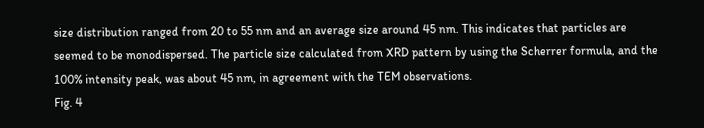size distribution ranged from 20 to 55 nm and an average size around 45 nm. This indicates that particles are seemed to be monodispersed. The particle size calculated from XRD pattern by using the Scherrer formula, and the 100% intensity peak, was about 45 nm, in agreement with the TEM observations.
Fig. 4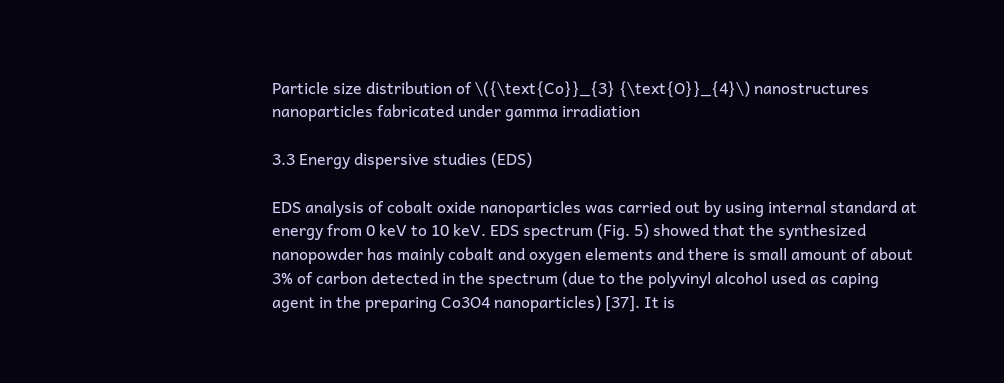Particle size distribution of \({\text{Co}}_{3} {\text{O}}_{4}\) nanostructures nanoparticles fabricated under gamma irradiation

3.3 Energy dispersive studies (EDS)

EDS analysis of cobalt oxide nanoparticles was carried out by using internal standard at energy from 0 keV to 10 keV. EDS spectrum (Fig. 5) showed that the synthesized nanopowder has mainly cobalt and oxygen elements and there is small amount of about 3% of carbon detected in the spectrum (due to the polyvinyl alcohol used as caping agent in the preparing Co3O4 nanoparticles) [37]. It is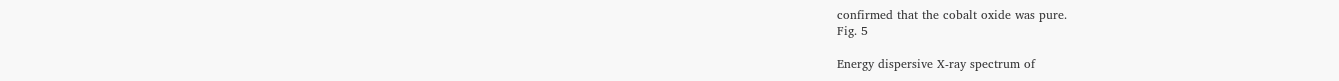confirmed that the cobalt oxide was pure.
Fig. 5

Energy dispersive X-ray spectrum of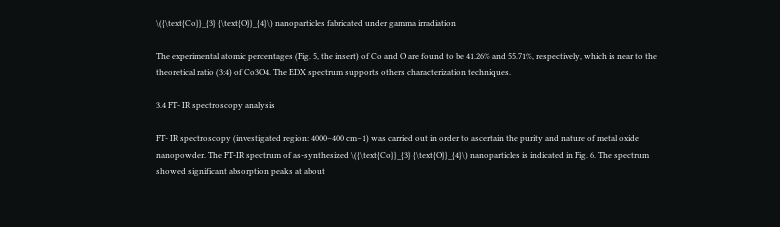\({\text{Co}}_{3} {\text{O}}_{4}\) nanoparticles fabricated under gamma irradiation

The experimental atomic percentages (Fig. 5, the insert) of Co and O are found to be 41.26% and 55.71%, respectively, which is near to the theoretical ratio (3:4) of Co3O4. The EDX spectrum supports others characterization techniques.

3.4 FT- IR spectroscopy analysis

FT- IR spectroscopy (investigated region: 4000–400 cm−1) was carried out in order to ascertain the purity and nature of metal oxide nanopowder. The FT-IR spectrum of as-synthesized \({\text{Co}}_{3} {\text{O}}_{4}\) nanoparticles is indicated in Fig. 6. The spectrum showed significant absorption peaks at about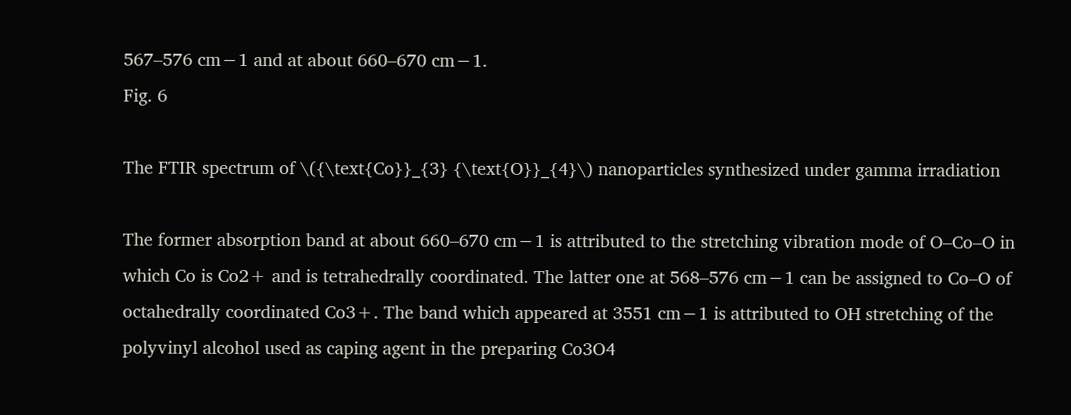567–576 cm−1 and at about 660–670 cm−1.
Fig. 6

The FTIR spectrum of \({\text{Co}}_{3} {\text{O}}_{4}\) nanoparticles synthesized under gamma irradiation

The former absorption band at about 660–670 cm−1 is attributed to the stretching vibration mode of O–Co–O in which Co is Co2+ and is tetrahedrally coordinated. The latter one at 568–576 cm−1 can be assigned to Co–O of octahedrally coordinated Co3+. The band which appeared at 3551 cm−1 is attributed to OH stretching of the polyvinyl alcohol used as caping agent in the preparing Co3O4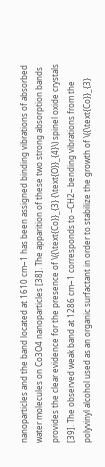nanoparticles and the band located at 1610 cm−1 has been assigned binding vibrations of absorbed water molecules on Co3O4 nanoparticles [38]. The apparition of these two strong absorption bands provides the clear evidence for the presence of \({\text{Co}}_{3} {\text{O}}_{4}\) spinel oxide crystals [39]. The observed weak band at 1286 cm−1 corresponds to –CH2– bending vibrations from the polyvinyl alcohol used as an organic surfactant in order to stabilize the growth of \({\text{Co}}_{3}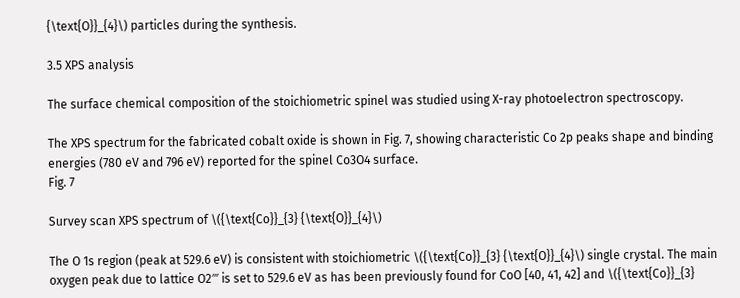{\text{O}}_{4}\) particles during the synthesis.

3.5 XPS analysis

The surface chemical composition of the stoichiometric spinel was studied using X-ray photoelectron spectroscopy.

The XPS spectrum for the fabricated cobalt oxide is shown in Fig. 7, showing characteristic Co 2p peaks shape and binding energies (780 eV and 796 eV) reported for the spinel Co3O4 surface.
Fig. 7

Survey scan XPS spectrum of \({\text{Co}}_{3} {\text{O}}_{4}\)

The O 1s region (peak at 529.6 eV) is consistent with stoichiometric \({\text{Co}}_{3} {\text{O}}_{4}\) single crystal. The main oxygen peak due to lattice O2‴ is set to 529.6 eV as has been previously found for CoO [40, 41, 42] and \({\text{Co}}_{3}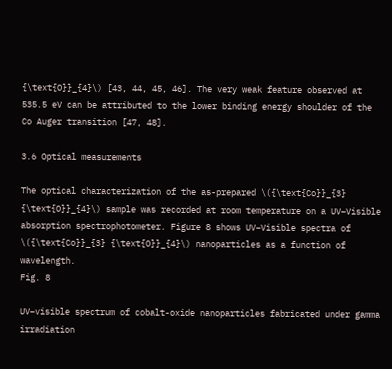{\text{O}}_{4}\) [43, 44, 45, 46]. The very weak feature observed at 535.5 eV can be attributed to the lower binding energy shoulder of the Co Auger transition [47, 48].

3.6 Optical measurements

The optical characterization of the as-prepared \({\text{Co}}_{3} {\text{O}}_{4}\) sample was recorded at room temperature on a UV–Visible absorption spectrophotometer. Figure 8 shows UV–Visible spectra of \({\text{Co}}_{3} {\text{O}}_{4}\) nanoparticles as a function of wavelength.
Fig. 8

UV–visible spectrum of cobalt-oxide nanoparticles fabricated under gamma irradiation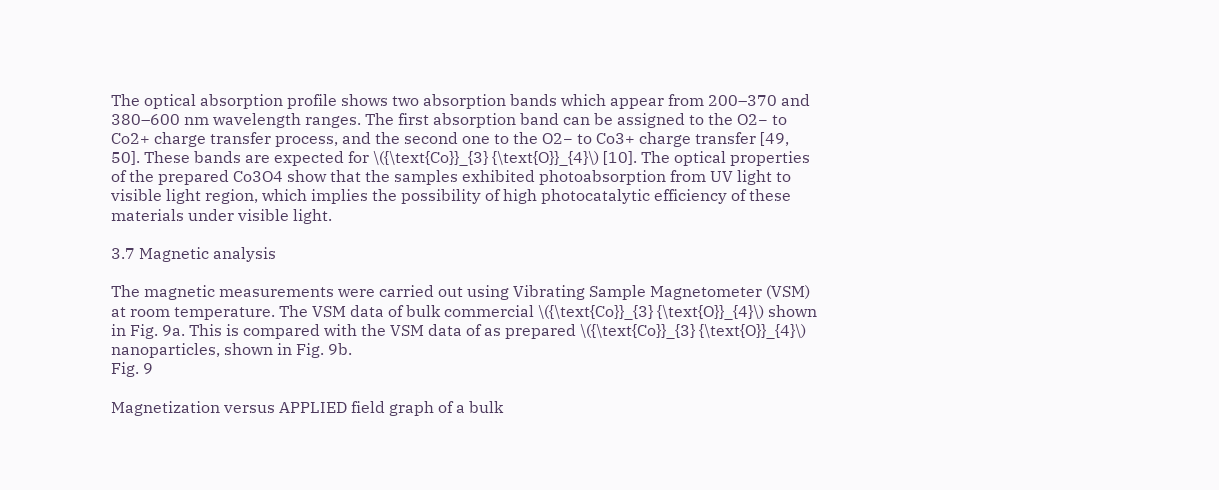The optical absorption profile shows two absorption bands which appear from 200–370 and 380–600 nm wavelength ranges. The first absorption band can be assigned to the O2− to Co2+ charge transfer process, and the second one to the O2− to Co3+ charge transfer [49, 50]. These bands are expected for \({\text{Co}}_{3} {\text{O}}_{4}\) [10]. The optical properties of the prepared Co3O4 show that the samples exhibited photoabsorption from UV light to visible light region, which implies the possibility of high photocatalytic efficiency of these materials under visible light.

3.7 Magnetic analysis

The magnetic measurements were carried out using Vibrating Sample Magnetometer (VSM) at room temperature. The VSM data of bulk commercial \({\text{Co}}_{3} {\text{O}}_{4}\) shown in Fig. 9a. This is compared with the VSM data of as prepared \({\text{Co}}_{3} {\text{O}}_{4}\) nanoparticles, shown in Fig. 9b.
Fig. 9

Magnetization versus APPLIED field graph of a bulk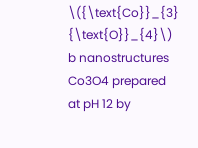\({\text{Co}}_{3} {\text{O}}_{4}\) b nanostructures Co3O4 prepared at pH 12 by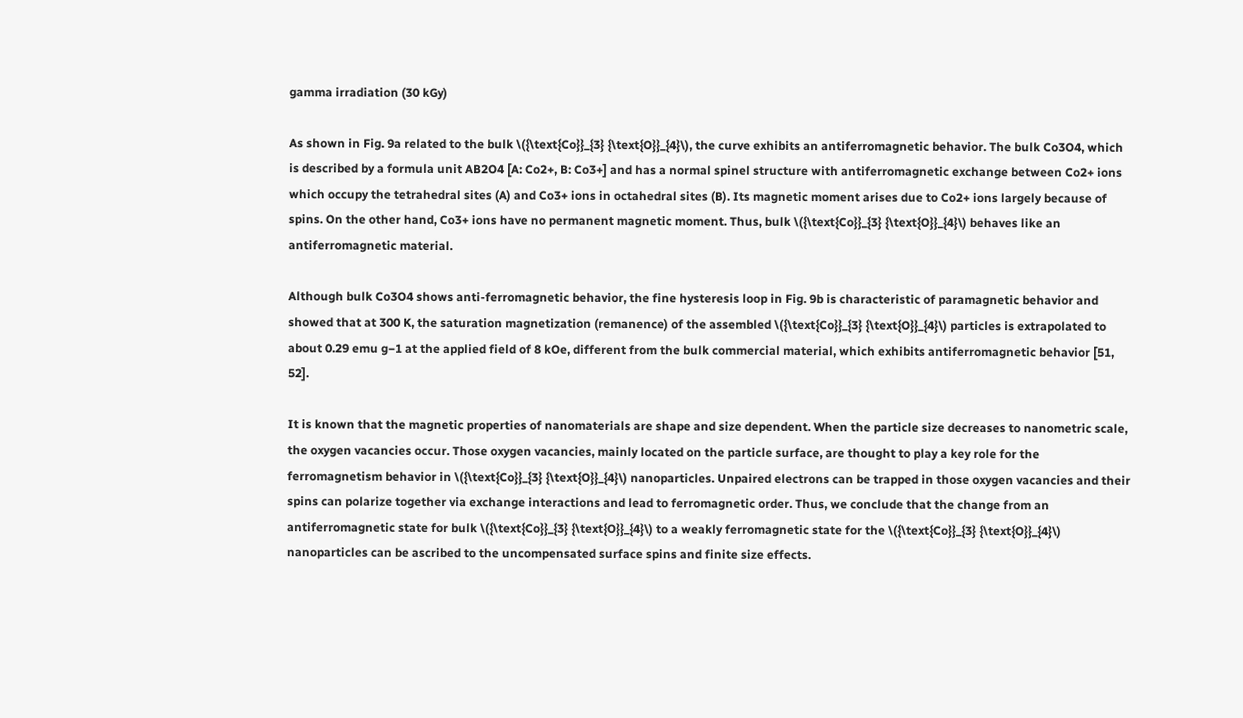gamma irradiation (30 kGy)

As shown in Fig. 9a related to the bulk \({\text{Co}}_{3} {\text{O}}_{4}\), the curve exhibits an antiferromagnetic behavior. The bulk Co3O4, which is described by a formula unit AB2O4 [A: Co2+, B: Co3+] and has a normal spinel structure with antiferromagnetic exchange between Co2+ ions which occupy the tetrahedral sites (A) and Co3+ ions in octahedral sites (B). Its magnetic moment arises due to Co2+ ions largely because of spins. On the other hand, Co3+ ions have no permanent magnetic moment. Thus, bulk \({\text{Co}}_{3} {\text{O}}_{4}\) behaves like an antiferromagnetic material.

Although bulk Co3O4 shows anti-ferromagnetic behavior, the fine hysteresis loop in Fig. 9b is characteristic of paramagnetic behavior and showed that at 300 K, the saturation magnetization (remanence) of the assembled \({\text{Co}}_{3} {\text{O}}_{4}\) particles is extrapolated to about 0.29 emu g−1 at the applied field of 8 kOe, different from the bulk commercial material, which exhibits antiferromagnetic behavior [51, 52].

It is known that the magnetic properties of nanomaterials are shape and size dependent. When the particle size decreases to nanometric scale, the oxygen vacancies occur. Those oxygen vacancies, mainly located on the particle surface, are thought to play a key role for the ferromagnetism behavior in \({\text{Co}}_{3} {\text{O}}_{4}\) nanoparticles. Unpaired electrons can be trapped in those oxygen vacancies and their spins can polarize together via exchange interactions and lead to ferromagnetic order. Thus, we conclude that the change from an antiferromagnetic state for bulk \({\text{Co}}_{3} {\text{O}}_{4}\) to a weakly ferromagnetic state for the \({\text{Co}}_{3} {\text{O}}_{4}\) nanoparticles can be ascribed to the uncompensated surface spins and finite size effects.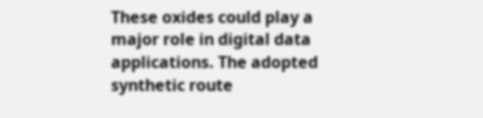These oxides could play a major role in digital data applications. The adopted synthetic route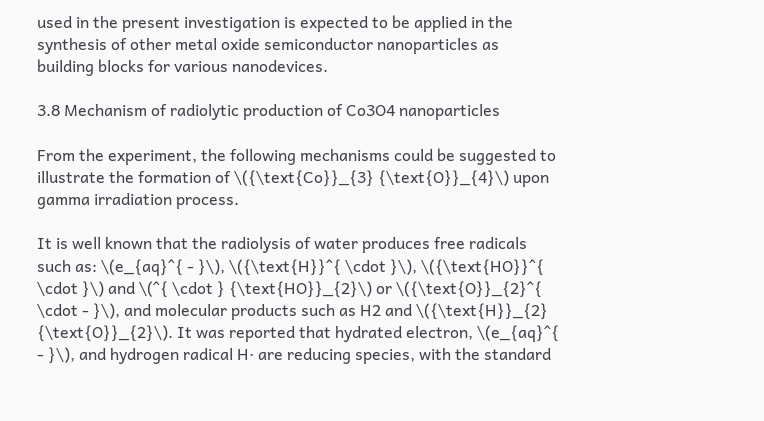used in the present investigation is expected to be applied in the synthesis of other metal oxide semiconductor nanoparticles as building blocks for various nanodevices.

3.8 Mechanism of radiolytic production of Co3O4 nanoparticles

From the experiment, the following mechanisms could be suggested to illustrate the formation of \({\text{Co}}_{3} {\text{O}}_{4}\) upon gamma irradiation process.

It is well known that the radiolysis of water produces free radicals such as: \(e_{aq}^{ - }\), \({\text{H}}^{ \cdot }\), \({\text{HO}}^{ \cdot }\) and \(^{ \cdot } {\text{HO}}_{2}\) or \({\text{O}}_{2}^{ \cdot - }\), and molecular products such as H2 and \({\text{H}}_{2} {\text{O}}_{2}\). It was reported that hydrated electron, \(e_{aq}^{ - }\), and hydrogen radical H∙ are reducing species, with the standard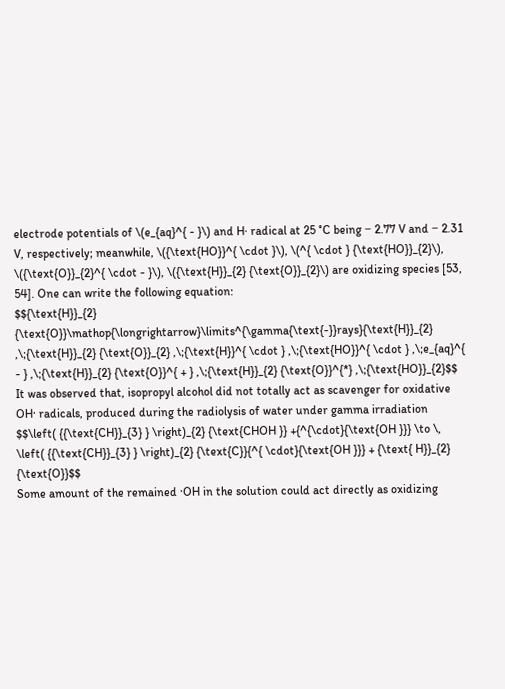electrode potentials of \(e_{aq}^{ - }\) and H∙ radical at 25 °C being − 2.77 V and − 2.31 V, respectively; meanwhile, \({\text{HO}}^{ \cdot }\), \(^{ \cdot } {\text{HO}}_{2}\), \({\text{O}}_{2}^{ \cdot - }\), \({\text{H}}_{2} {\text{O}}_{2}\) are oxidizing species [53, 54]. One can write the following equation:
$${\text{H}}_{2} {\text{O}}\mathop{\longrightarrow}\limits^{\gamma{\text{-}}rays}{\text{H}}_{2} ,\;{\text{H}}_{2} {\text{O}}_{2} ,\;{\text{H}}^{ \cdot } ,\;{\text{HO}}^{ \cdot } ,\;e_{aq}^{ - } ,\;{\text{H}}_{2} {\text{O}}^{ + } ,\;{\text{H}}_{2} {\text{O}}^{*} ,\;{\text{HO}}_{2}$$
It was observed that, isopropyl alcohol did not totally act as scavenger for oxidative OH· radicals, produced during the radiolysis of water under gamma irradiation
$$\left( {{\text{CH}}_{3} } \right)_{2} {\text{CHOH }} +{^{\cdot}{\text{OH }}} \to \, \left( {{\text{CH}}_{3} } \right)_{2} {\text{C}}{^{ \cdot}{\text{OH }}} + {\text{ H}}_{2} {\text{O}}$$
Some amount of the remained ·OH in the solution could act directly as oxidizing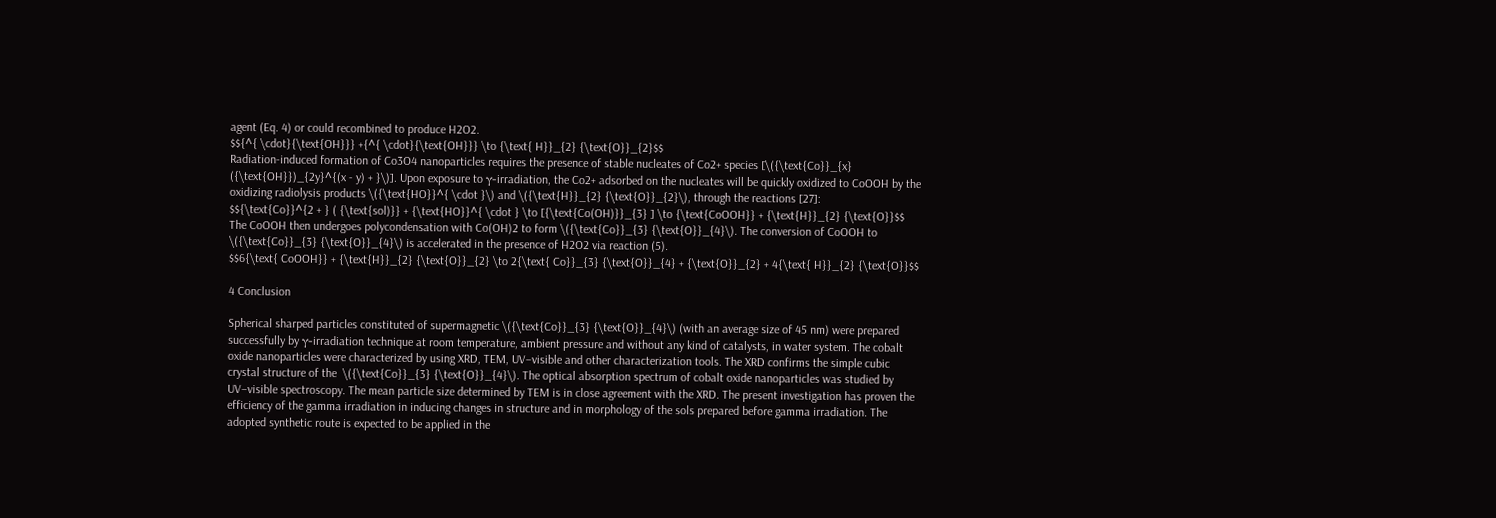agent (Eq. 4) or could recombined to produce H2O2.
$${^{ \cdot}{\text{OH}}} +{^{ \cdot}{\text{OH}}} \to {\text{ H}}_{2} {\text{O}}_{2}$$
Radiation-induced formation of Co3O4 nanoparticles requires the presence of stable nucleates of Co2+ species [\({\text{Co}}_{x} ({\text{OH}})_{2y}^{(x - y) + }\)]. Upon exposure to γ-irradiation, the Co2+ adsorbed on the nucleates will be quickly oxidized to CoOOH by the oxidizing radiolysis products \({\text{HO}}^{ \cdot }\) and \({\text{H}}_{2} {\text{O}}_{2}\), through the reactions [27]:
$${\text{Co}}^{2 + } ( {\text{sol)}} + {\text{HO}}^{ \cdot } \to [{\text{Co(OH)}}_{3} ] \to {\text{CoOOH}} + {\text{H}}_{2} {\text{O}}$$
The CoOOH then undergoes polycondensation with Co(OH)2 to form \({\text{Co}}_{3} {\text{O}}_{4}\). The conversion of CoOOH to \({\text{Co}}_{3} {\text{O}}_{4}\) is accelerated in the presence of H2O2 via reaction (5).
$$6{\text{ CoOOH}} + {\text{H}}_{2} {\text{O}}_{2} \to 2{\text{ Co}}_{3} {\text{O}}_{4} + {\text{O}}_{2} + 4{\text{ H}}_{2} {\text{O}}$$

4 Conclusion

Spherical sharped particles constituted of supermagnetic \({\text{Co}}_{3} {\text{O}}_{4}\) (with an average size of 45 nm) were prepared successfully by γ-irradiation technique at room temperature, ambient pressure and without any kind of catalysts, in water system. The cobalt oxide nanoparticles were characterized by using XRD, TEM, UV–visible and other characterization tools. The XRD confirms the simple cubic crystal structure of the  \({\text{Co}}_{3} {\text{O}}_{4}\). The optical absorption spectrum of cobalt oxide nanoparticles was studied by UV–visible spectroscopy. The mean particle size determined by TEM is in close agreement with the XRD. The present investigation has proven the efficiency of the gamma irradiation in inducing changes in structure and in morphology of the sols prepared before gamma irradiation. The adopted synthetic route is expected to be applied in the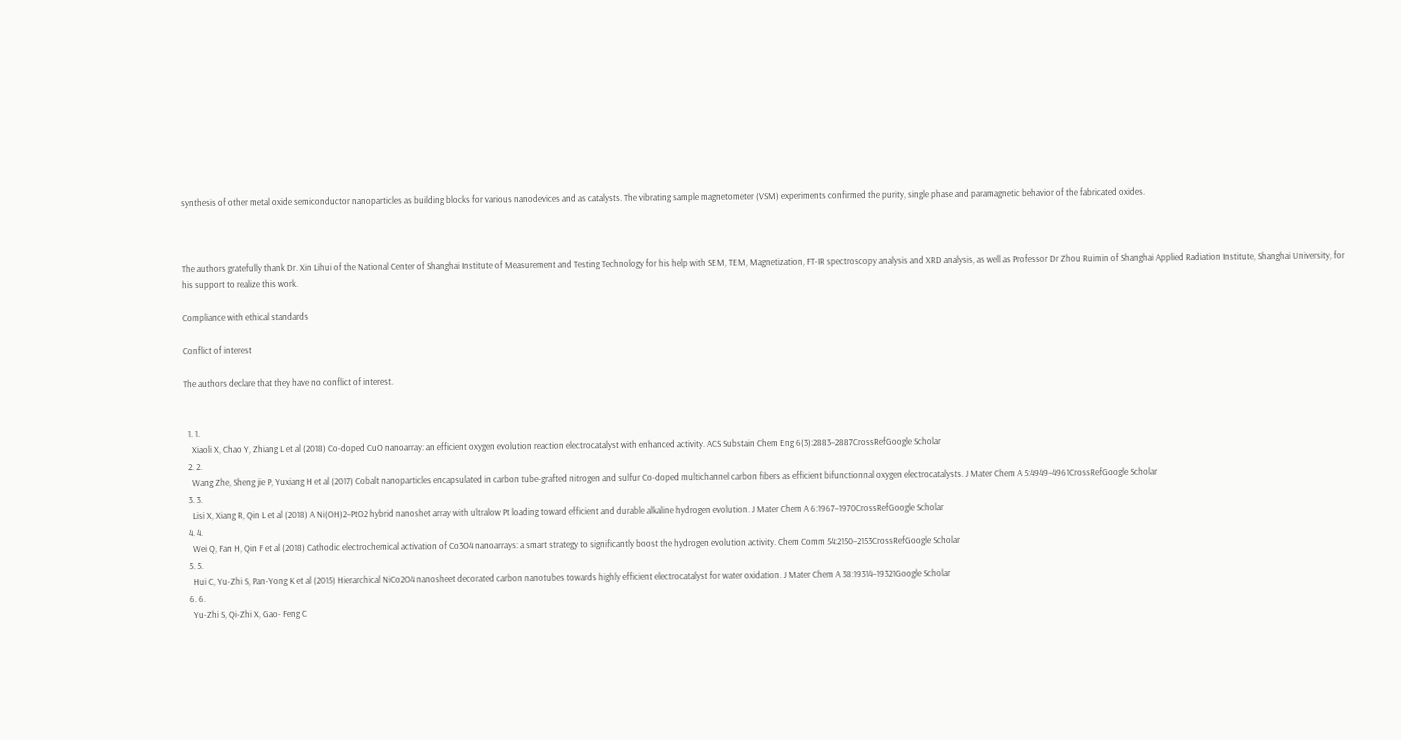synthesis of other metal oxide semiconductor nanoparticles as building blocks for various nanodevices and as catalysts. The vibrating sample magnetometer (VSM) experiments confirmed the purity, single phase and paramagnetic behavior of the fabricated oxides.



The authors gratefully thank Dr. Xin Lihui of the National Center of Shanghai Institute of Measurement and Testing Technology for his help with SEM, TEM, Magnetization, FT-IR spectroscopy analysis and XRD analysis, as well as Professor Dr Zhou Ruimin of Shanghai Applied Radiation Institute, Shanghai University, for his support to realize this work.

Compliance with ethical standards

Conflict of interest

The authors declare that they have no conflict of interest.


  1. 1.
    Xiaoli X, Chao Y, Zhiang L et al (2018) Co-doped CuO nanoarray: an efficient oxygen evolution reaction electrocatalyst with enhanced activity. ACS Substain Chem Eng 6(3):2883–2887CrossRefGoogle Scholar
  2. 2.
    Wang Zhe, Sheng jie P, Yuxiang H et al (2017) Cobalt nanoparticles encapsulated in carbon tube-grafted nitrogen and sulfur Co-doped multichannel carbon fibers as efficient bifunctionnal oxygen electrocatalysts. J Mater Chem A 5:4949–4961CrossRefGoogle Scholar
  3. 3.
    Lisi X, Xiang R, Qin L et al (2018) A Ni(OH)2–PtO2 hybrid nanoshet array with ultralow Pt loading toward efficient and durable alkaline hydrogen evolution. J Mater Chem A 6:1967–1970CrossRefGoogle Scholar
  4. 4.
    Wei Q, Fan H, Qin F et al (2018) Cathodic electrochemical activation of Co3O4 nanoarrays: a smart strategy to significantly boost the hydrogen evolution activity. Chem Comm 54:2150–2153CrossRefGoogle Scholar
  5. 5.
    Hui C, Yu-Zhi S, Pan-Yong K et al (2015) Hierarchical NiCo2O4 nanosheet decorated carbon nanotubes towards highly efficient electrocatalyst for water oxidation. J Mater Chem A 38:19314–19321Google Scholar
  6. 6.
    Yu-Zhi S, Qi-Zhi X, Gao- Feng C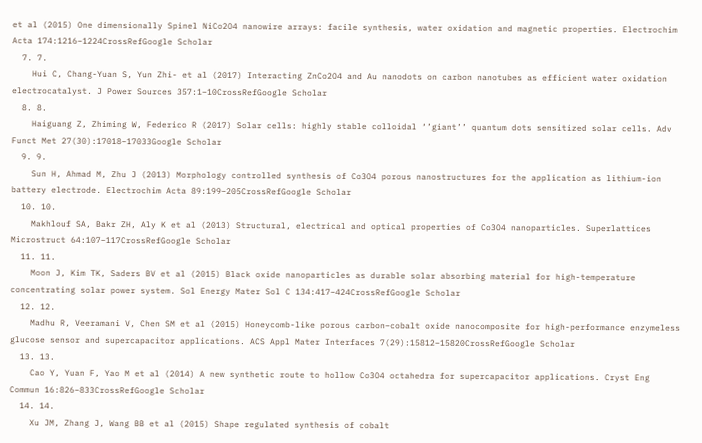et al (2015) One dimensionally Spinel NiCo2O4 nanowire arrays: facile synthesis, water oxidation and magnetic properties. Electrochim Acta 174:1216–1224CrossRefGoogle Scholar
  7. 7.
    Hui C, Chang-Yuan S, Yun Zhi- et al (2017) Interacting ZnCo2O4 and Au nanodots on carbon nanotubes as efficient water oxidation electrocatalyst. J Power Sources 357:1–10CrossRefGoogle Scholar
  8. 8.
    Haiguang Z, Zhiming W, Federico R (2017) Solar cells: highly stable colloidal ‘’giant’’ quantum dots sensitized solar cells. Adv Funct Met 27(30):17018–17033Google Scholar
  9. 9.
    Sun H, Ahmad M, Zhu J (2013) Morphology controlled synthesis of Co3O4 porous nanostructures for the application as lithium-ion battery electrode. Electrochim Acta 89:199–205CrossRefGoogle Scholar
  10. 10.
    Makhlouf SA, Bakr ZH, Aly K et al (2013) Structural, electrical and optical properties of Co3O4 nanoparticles. Superlattices Microstruct 64:107–117CrossRefGoogle Scholar
  11. 11.
    Moon J, Kim TK, Saders BV et al (2015) Black oxide nanoparticles as durable solar absorbing material for high-temperature concentrating solar power system. Sol Energy Mater Sol C 134:417–424CrossRefGoogle Scholar
  12. 12.
    Madhu R, Veeramani V, Chen SM et al (2015) Honeycomb-like porous carbon–cobalt oxide nanocomposite for high-performance enzymeless glucose sensor and supercapacitor applications. ACS Appl Mater Interfaces 7(29):15812–15820CrossRefGoogle Scholar
  13. 13.
    Cao Y, Yuan F, Yao M et al (2014) A new synthetic route to hollow Co3O4 octahedra for supercapacitor applications. Cryst Eng Commun 16:826–833CrossRefGoogle Scholar
  14. 14.
    Xu JM, Zhang J, Wang BB et al (2015) Shape regulated synthesis of cobalt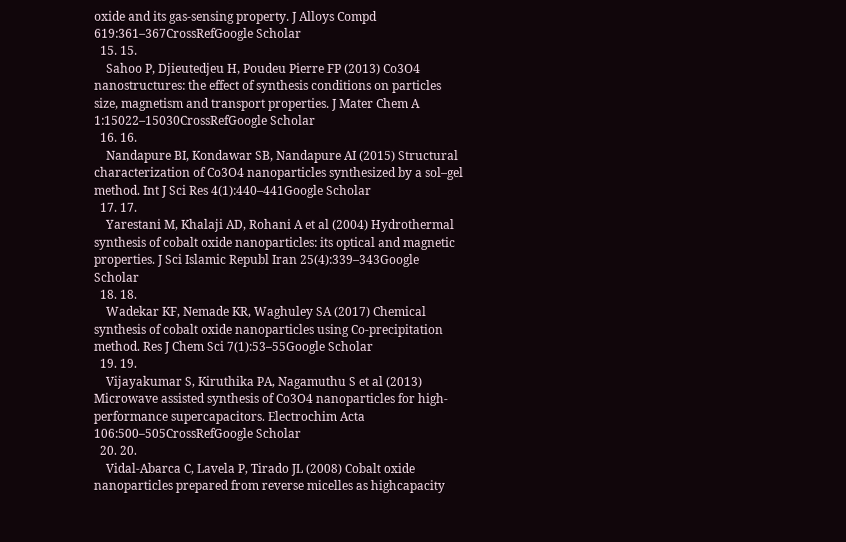oxide and its gas-sensing property. J Alloys Compd 619:361–367CrossRefGoogle Scholar
  15. 15.
    Sahoo P, Djieutedjeu H, Poudeu Pierre FP (2013) Co3O4 nanostructures: the effect of synthesis conditions on particles size, magnetism and transport properties. J Mater Chem A 1:15022–15030CrossRefGoogle Scholar
  16. 16.
    Nandapure BI, Kondawar SB, Nandapure AI (2015) Structural characterization of Co3O4 nanoparticles synthesized by a sol–gel method. Int J Sci Res 4(1):440–441Google Scholar
  17. 17.
    Yarestani M, Khalaji AD, Rohani A et al (2004) Hydrothermal synthesis of cobalt oxide nanoparticles: its optical and magnetic properties. J Sci Islamic Republ Iran 25(4):339–343Google Scholar
  18. 18.
    Wadekar KF, Nemade KR, Waghuley SA (2017) Chemical synthesis of cobalt oxide nanoparticles using Co-precipitation method. Res J Chem Sci 7(1):53–55Google Scholar
  19. 19.
    Vijayakumar S, Kiruthika PA, Nagamuthu S et al (2013) Microwave assisted synthesis of Co3O4 nanoparticles for high-performance supercapacitors. Electrochim Acta 106:500–505CrossRefGoogle Scholar
  20. 20.
    Vidal-Abarca C, Lavela P, Tirado JL (2008) Cobalt oxide nanoparticles prepared from reverse micelles as highcapacity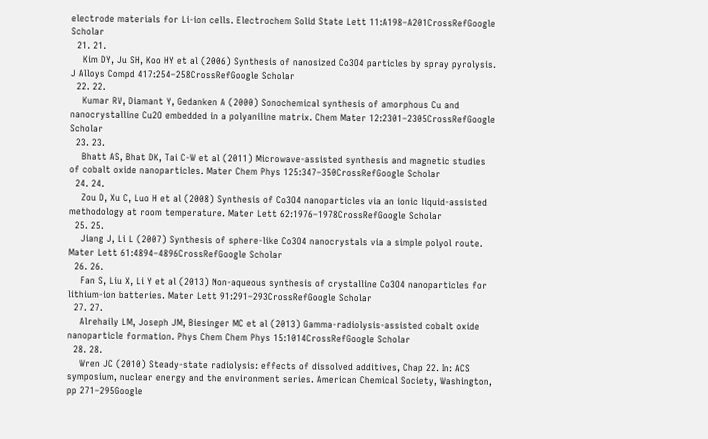electrode materials for Li-ion cells. Electrochem Solid State Lett 11:A198–A201CrossRefGoogle Scholar
  21. 21.
    Kim DY, Ju SH, Koo HY et al (2006) Synthesis of nanosized Co3O4 particles by spray pyrolysis. J Alloys Compd 417:254–258CrossRefGoogle Scholar
  22. 22.
    Kumar RV, Diamant Y, Gedanken A (2000) Sonochemical synthesis of amorphous Cu and nanocrystalline Cu2O embedded in a polyaniline matrix. Chem Mater 12:2301–2305CrossRefGoogle Scholar
  23. 23.
    Bhatt AS, Bhat DK, Tai C-W et al (2011) Microwave-assisted synthesis and magnetic studies of cobalt oxide nanoparticles. Mater Chem Phys 125:347–350CrossRefGoogle Scholar
  24. 24.
    Zou D, Xu C, Luo H et al (2008) Synthesis of Co3O4 nanoparticles via an ionic liquid-assisted methodology at room temperature. Mater Lett 62:1976–1978CrossRefGoogle Scholar
  25. 25.
    Jiang J, Li L (2007) Synthesis of sphere-like Co3O4 nanocrystals via a simple polyol route. Mater Lett 61:4894–4896CrossRefGoogle Scholar
  26. 26.
    Fan S, Liu X, Li Y et al (2013) Non-aqueous synthesis of crystalline Co3O4 nanoparticles for lithium-ion batteries. Mater Lett 91:291–293CrossRefGoogle Scholar
  27. 27.
    Alrehaily LM, Joseph JM, Biesinger MC et al (2013) Gamma-radiolysis-assisted cobalt oxide nanoparticle formation. Phys Chem Chem Phys 15:1014CrossRefGoogle Scholar
  28. 28.
    Wren JC (2010) Steady-state radiolysis: effects of dissolved additives, Chap 22. In: ACS symposium, nuclear energy and the environment series. American Chemical Society, Washington, pp 271–295Google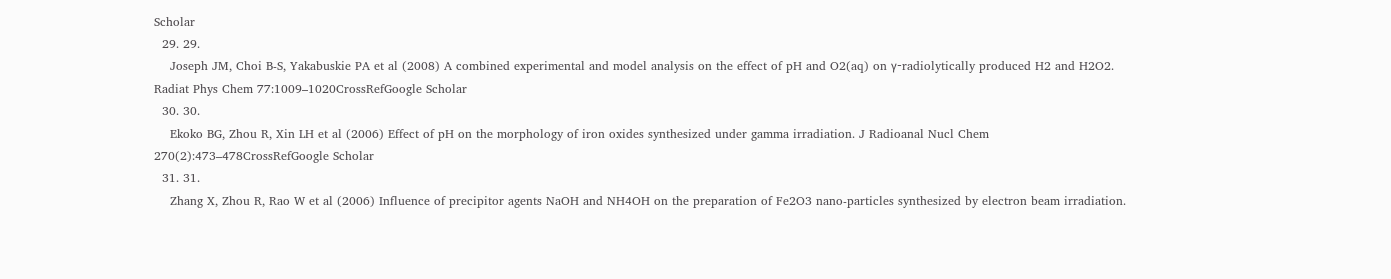Scholar
  29. 29.
    Joseph JM, Choi B-S, Yakabuskie PA et al (2008) A combined experimental and model analysis on the effect of pH and O2(aq) on γ-radiolytically produced H2 and H2O2. Radiat Phys Chem 77:1009–1020CrossRefGoogle Scholar
  30. 30.
    Ekoko BG, Zhou R, Xin LH et al (2006) Effect of pH on the morphology of iron oxides synthesized under gamma irradiation. J Radioanal Nucl Chem 270(2):473–478CrossRefGoogle Scholar
  31. 31.
    Zhang X, Zhou R, Rao W et al (2006) Influence of precipitor agents NaOH and NH4OH on the preparation of Fe2O3 nano-particles synthesized by electron beam irradiation.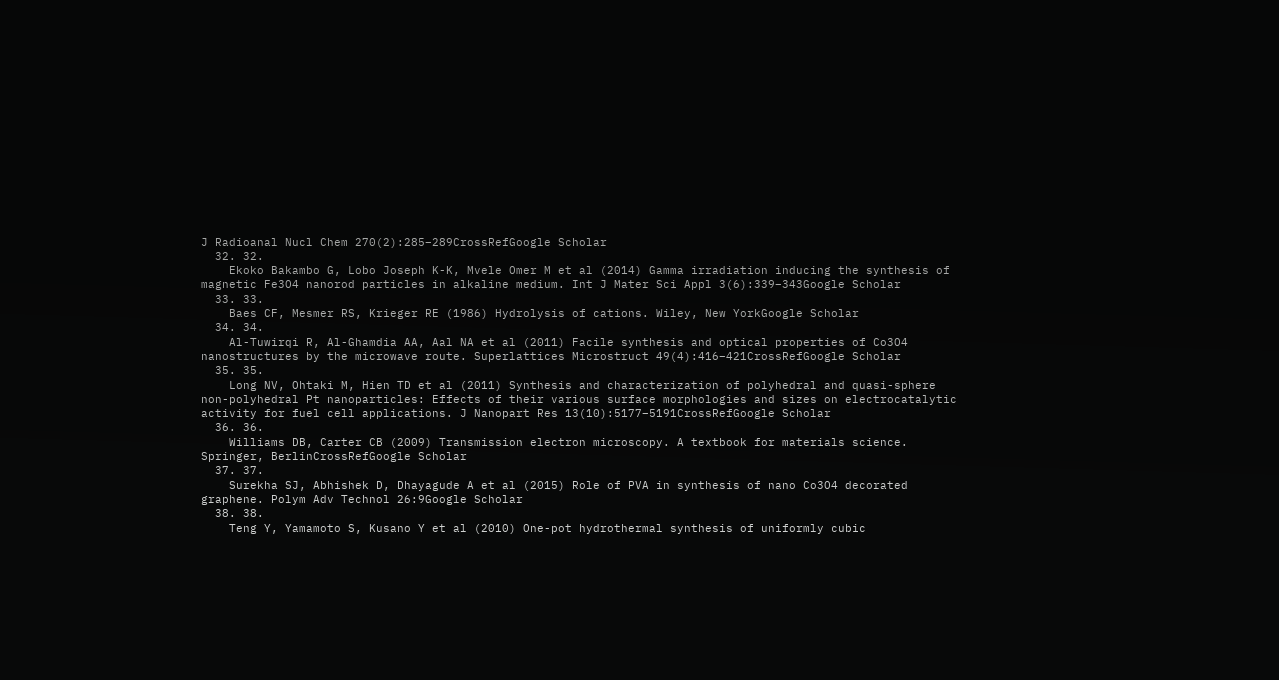J Radioanal Nucl Chem 270(2):285–289CrossRefGoogle Scholar
  32. 32.
    Ekoko Bakambo G, Lobo Joseph K-K, Mvele Omer M et al (2014) Gamma irradiation inducing the synthesis of magnetic Fe3O4 nanorod particles in alkaline medium. Int J Mater Sci Appl 3(6):339–343Google Scholar
  33. 33.
    Baes CF, Mesmer RS, Krieger RE (1986) Hydrolysis of cations. Wiley, New YorkGoogle Scholar
  34. 34.
    Al-Tuwirqi R, Al-Ghamdia AA, Aal NA et al (2011) Facile synthesis and optical properties of Co3O4 nanostructures by the microwave route. Superlattices Microstruct 49(4):416–421CrossRefGoogle Scholar
  35. 35.
    Long NV, Ohtaki M, Hien TD et al (2011) Synthesis and characterization of polyhedral and quasi-sphere non-polyhedral Pt nanoparticles: Effects of their various surface morphologies and sizes on electrocatalytic activity for fuel cell applications. J Nanopart Res 13(10):5177–5191CrossRefGoogle Scholar
  36. 36.
    Williams DB, Carter CB (2009) Transmission electron microscopy. A textbook for materials science. Springer, BerlinCrossRefGoogle Scholar
  37. 37.
    Surekha SJ, Abhishek D, Dhayagude A et al (2015) Role of PVA in synthesis of nano Co3O4 decorated graphene. Polym Adv Technol 26:9Google Scholar
  38. 38.
    Teng Y, Yamamoto S, Kusano Y et al (2010) One-pot hydrothermal synthesis of uniformly cubic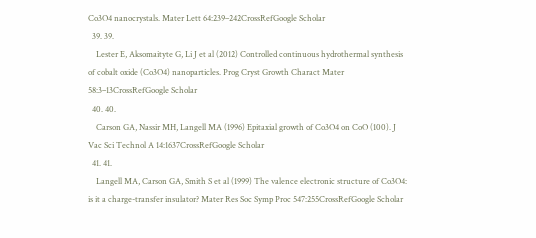Co3O4 nanocrystals. Mater Lett 64:239–242CrossRefGoogle Scholar
  39. 39.
    Lester E, Aksomaityte G, Li J et al (2012) Controlled continuous hydrothermal synthesis of cobalt oxide (Co3O4) nanoparticles. Prog Cryst Growth Charact Mater 58:3–13CrossRefGoogle Scholar
  40. 40.
    Carson GA, Nassir MH, Langell MA (1996) Epitaxial growth of Co3O4 on CoO (100). J Vac Sci Technol A 14:1637CrossRefGoogle Scholar
  41. 41.
    Langell MA, Carson GA, Smith S et al (1999) The valence electronic structure of Co3O4: is it a charge-transfer insulator? Mater Res Soc Symp Proc 547:255CrossRefGoogle Scholar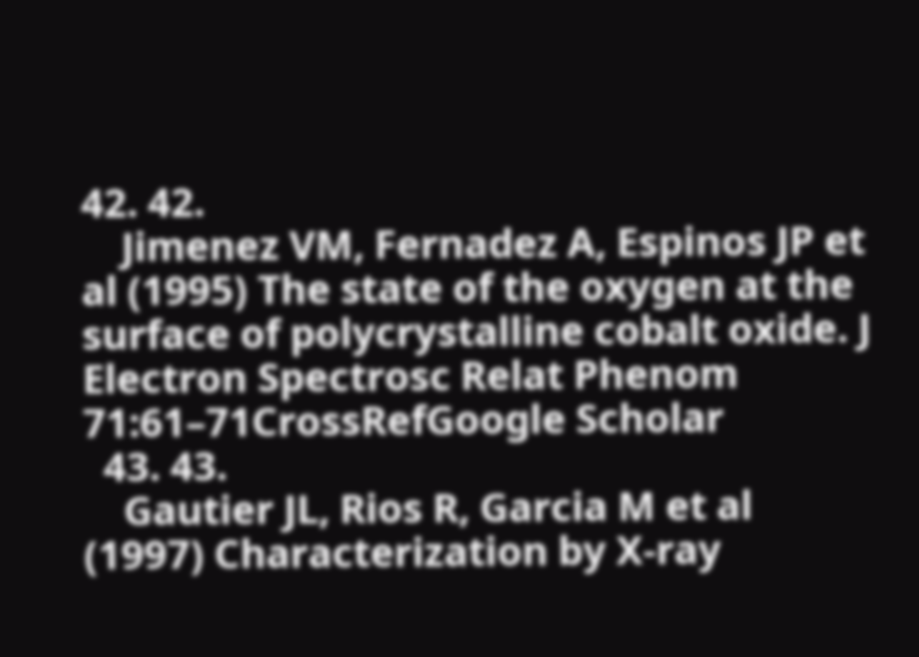42. 42.
    Jimenez VM, Fernadez A, Espinos JP et al (1995) The state of the oxygen at the surface of polycrystalline cobalt oxide. J Electron Spectrosc Relat Phenom 71:61–71CrossRefGoogle Scholar
  43. 43.
    Gautier JL, Rios R, Garcia M et al (1997) Characterization by X-ray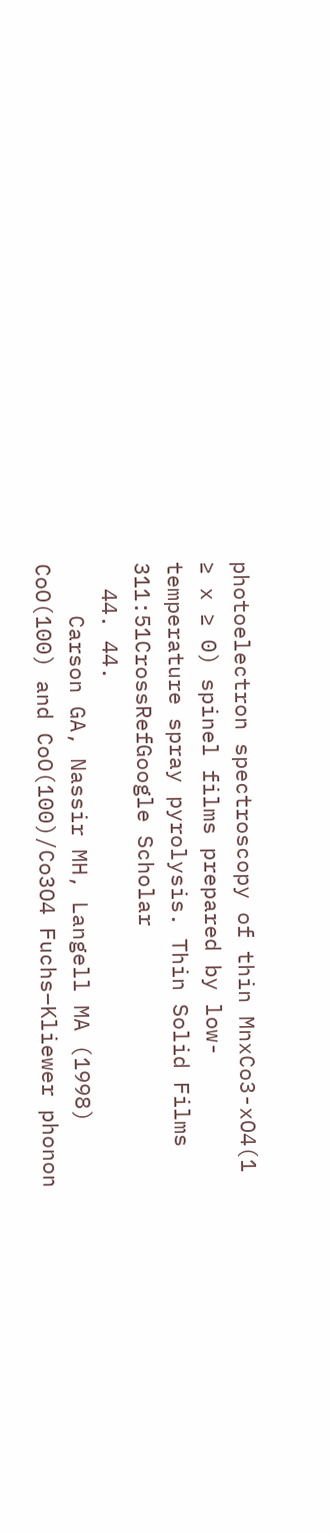photoelectron spectroscopy of thin MnxCo3-xO4(1 ≥ x ≥ 0) spinel films prepared by low-temperature spray pyrolysis. Thin Solid Films 311:51CrossRefGoogle Scholar
  44. 44.
    Carson GA, Nassir MH, Langell MA (1998) CoO(100) and CoO(100)/Co3O4 Fuchs–Kliewer phonon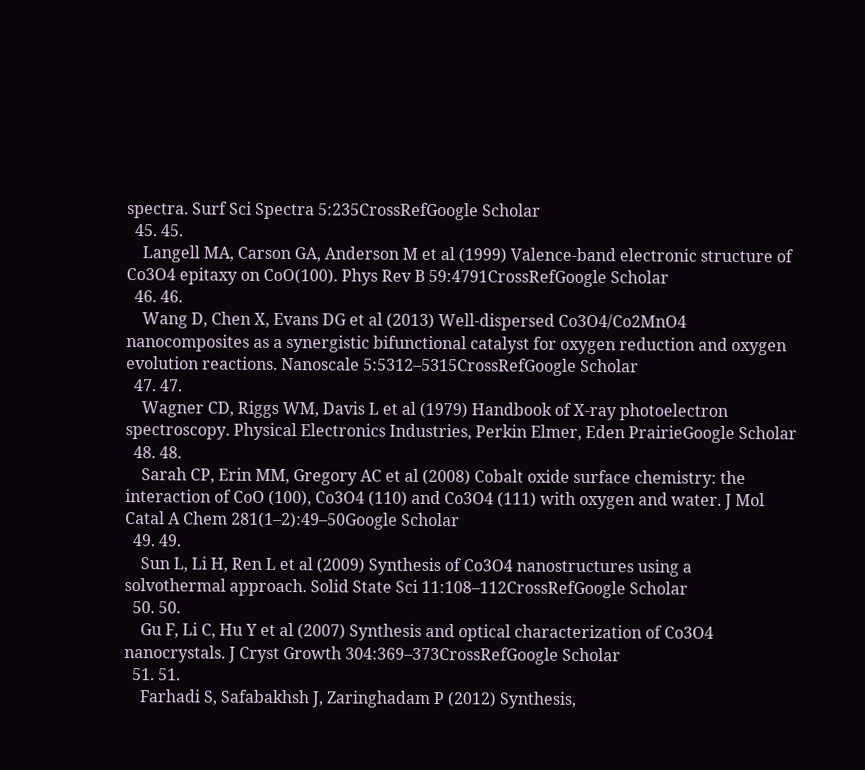spectra. Surf Sci Spectra 5:235CrossRefGoogle Scholar
  45. 45.
    Langell MA, Carson GA, Anderson M et al (1999) Valence-band electronic structure of Co3O4 epitaxy on CoO(100). Phys Rev B 59:4791CrossRefGoogle Scholar
  46. 46.
    Wang D, Chen X, Evans DG et al (2013) Well-dispersed Co3O4/Co2MnO4 nanocomposites as a synergistic bifunctional catalyst for oxygen reduction and oxygen evolution reactions. Nanoscale 5:5312–5315CrossRefGoogle Scholar
  47. 47.
    Wagner CD, Riggs WM, Davis L et al (1979) Handbook of X-ray photoelectron spectroscopy. Physical Electronics Industries, Perkin Elmer, Eden PrairieGoogle Scholar
  48. 48.
    Sarah CP, Erin MM, Gregory AC et al (2008) Cobalt oxide surface chemistry: the interaction of CoO (100), Co3O4 (110) and Co3O4 (111) with oxygen and water. J Mol Catal A Chem 281(1–2):49–50Google Scholar
  49. 49.
    Sun L, Li H, Ren L et al (2009) Synthesis of Co3O4 nanostructures using a solvothermal approach. Solid State Sci 11:108–112CrossRefGoogle Scholar
  50. 50.
    Gu F, Li C, Hu Y et al (2007) Synthesis and optical characterization of Co3O4 nanocrystals. J Cryst Growth 304:369–373CrossRefGoogle Scholar
  51. 51.
    Farhadi S, Safabakhsh J, Zaringhadam P (2012) Synthesis,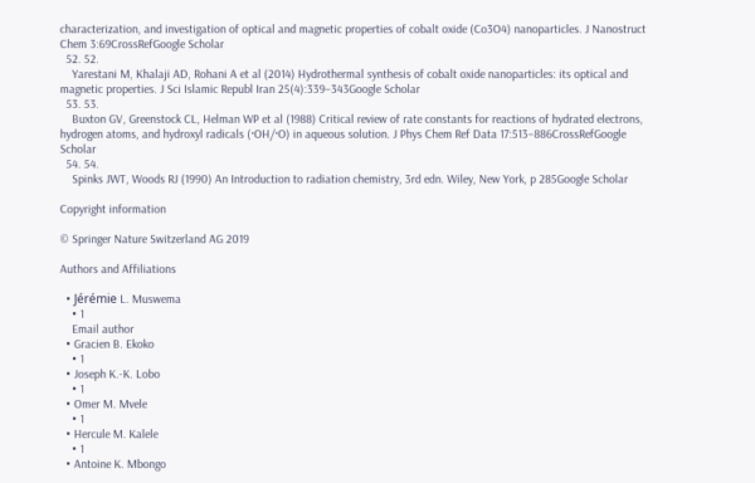characterization, and investigation of optical and magnetic properties of cobalt oxide (Co3O4) nanoparticles. J Nanostruct Chem 3:69CrossRefGoogle Scholar
  52. 52.
    Yarestani M, Khalaji AD, Rohani A et al (2014) Hydrothermal synthesis of cobalt oxide nanoparticles: its optical and magnetic properties. J Sci Islamic Republ Iran 25(4):339–343Google Scholar
  53. 53.
    Buxton GV, Greenstock CL, Helman WP et al (1988) Critical review of rate constants for reactions of hydrated electrons, hydrogen atoms, and hydroxyl radicals (·OH/·O) in aqueous solution. J Phys Chem Ref Data 17:513–886CrossRefGoogle Scholar
  54. 54.
    Spinks JWT, Woods RJ (1990) An Introduction to radiation chemistry, 3rd edn. Wiley, New York, p 285Google Scholar

Copyright information

© Springer Nature Switzerland AG 2019

Authors and Affiliations

  • Jérémie L. Muswema
    • 1
    Email author
  • Gracien B. Ekoko
    • 1
  • Joseph K.-K. Lobo
    • 1
  • Omer M. Mvele
    • 1
  • Hercule M. Kalele
    • 1
  • Antoine K. Mbongo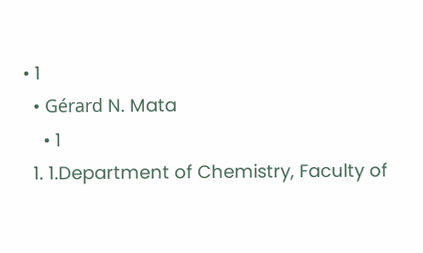• 1
  • Gérard N. Mata
    • 1
  1. 1.Department of Chemistry, Faculty of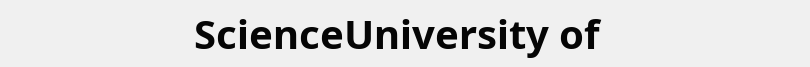ScienceUniversity of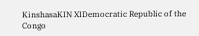KinshasaKIN XIDemocratic Republic of the Congo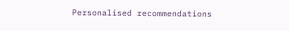Personalised recommendations